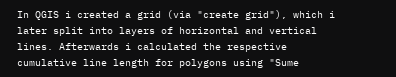In QGIS i created a grid (via "create grid"), which i later split into layers of horizontal and vertical lines. Afterwards i calculated the respective cumulative line length for polygons using "Sume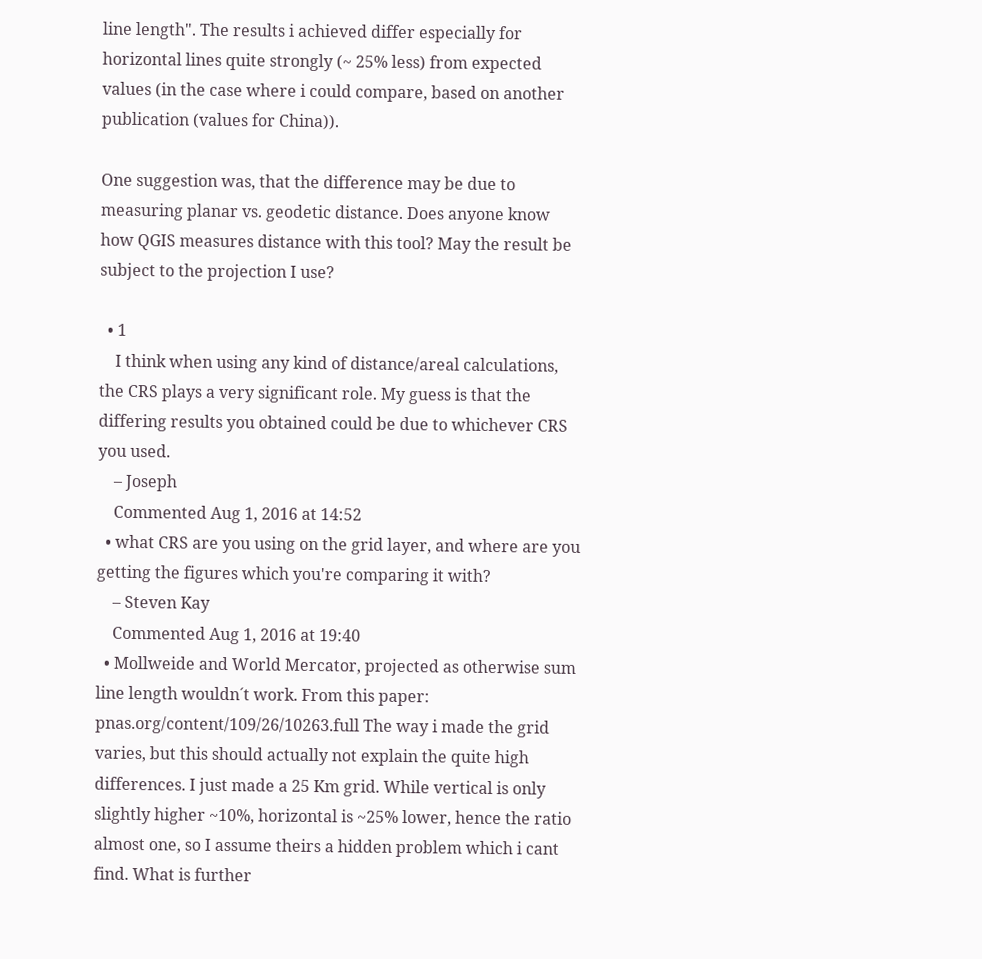line length". The results i achieved differ especially for horizontal lines quite strongly (~ 25% less) from expected values (in the case where i could compare, based on another publication (values for China)).

One suggestion was, that the difference may be due to measuring planar vs. geodetic distance. Does anyone know how QGIS measures distance with this tool? May the result be subject to the projection I use?

  • 1
    I think when using any kind of distance/areal calculations, the CRS plays a very significant role. My guess is that the differing results you obtained could be due to whichever CRS you used.
    – Joseph
    Commented Aug 1, 2016 at 14:52
  • what CRS are you using on the grid layer, and where are you getting the figures which you're comparing it with?
    – Steven Kay
    Commented Aug 1, 2016 at 19:40
  • Mollweide and World Mercator, projected as otherwise sum line length wouldn´t work. From this paper: pnas.org/content/109/26/10263.full The way i made the grid varies, but this should actually not explain the quite high differences. I just made a 25 Km grid. While vertical is only slightly higher ~10%, horizontal is ~25% lower, hence the ratio almost one, so I assume theirs a hidden problem which i cant find. What is further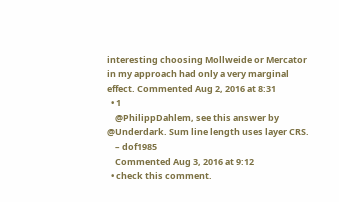interesting choosing Mollweide or Mercator in my approach had only a very marginal effect. Commented Aug 2, 2016 at 8:31
  • 1
    @PhilippDahlem, see this answer by @Underdark. Sum line length uses layer CRS.
    – dof1985
    Commented Aug 3, 2016 at 9:12
  • check this comment.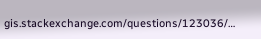gis.stackexchange.com/questions/123036/…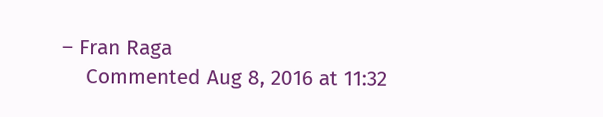– Fran Raga
    Commented Aug 8, 2016 at 11:32